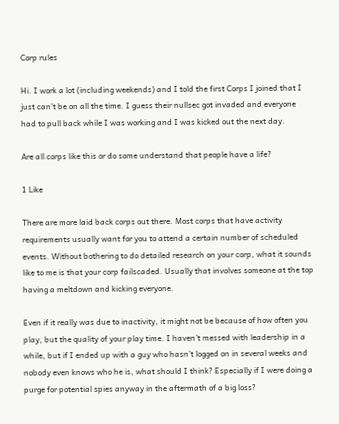Corp rules

Hi. I work a lot (including weekends) and I told the first Corps I joined that I just can’t be on all the time. I guess their nullsec got invaded and everyone had to pull back while I was working and I was kicked out the next day.

Are all corps like this or do some understand that people have a life?

1 Like

There are more laid back corps out there. Most corps that have activity requirements usually want for you to attend a certain number of scheduled events. Without bothering to do detailed research on your corp, what it sounds like to me is that your corp failscaded. Usually that involves someone at the top having a meltdown and kicking everyone.

Even if it really was due to inactivity, it might not be because of how often you play, but the quality of your play time. I haven’t messed with leadership in a while, but if I ended up with a guy who hasn’t logged on in several weeks and nobody even knows who he is, what should I think? Especially if I were doing a purge for potential spies anyway in the aftermath of a big loss?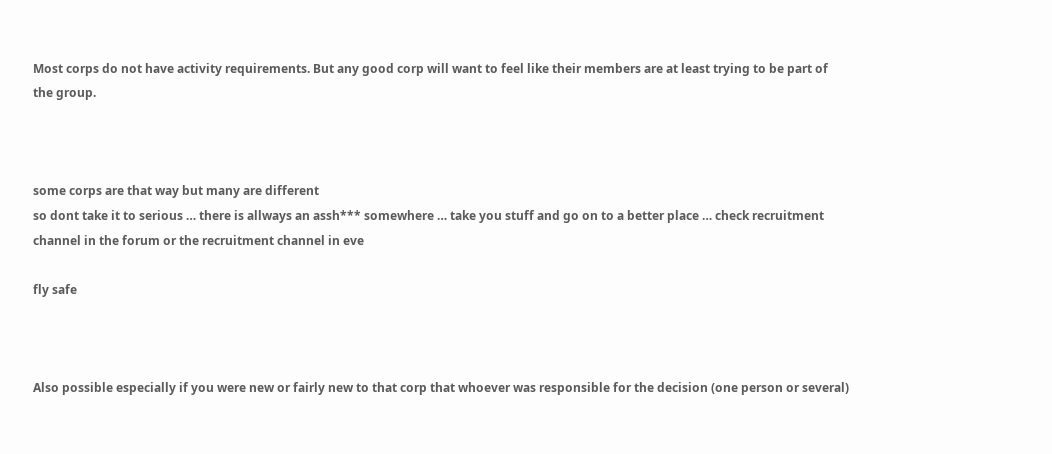Most corps do not have activity requirements. But any good corp will want to feel like their members are at least trying to be part of the group.



some corps are that way but many are different
so dont take it to serious … there is allways an assh*** somewhere … take you stuff and go on to a better place … check recruitment channel in the forum or the recruitment channel in eve

fly safe



Also possible especially if you were new or fairly new to that corp that whoever was responsible for the decision (one person or several)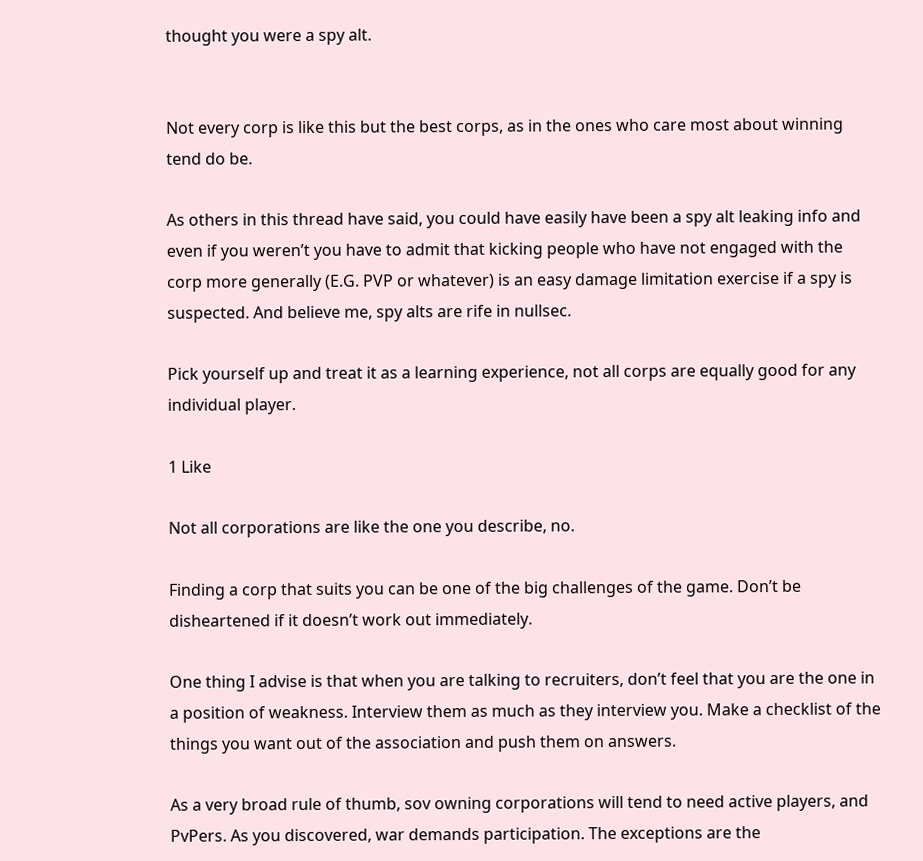thought you were a spy alt.


Not every corp is like this but the best corps, as in the ones who care most about winning tend do be.

As others in this thread have said, you could have easily have been a spy alt leaking info and even if you weren’t you have to admit that kicking people who have not engaged with the corp more generally (E.G. PVP or whatever) is an easy damage limitation exercise if a spy is suspected. And believe me, spy alts are rife in nullsec.

Pick yourself up and treat it as a learning experience, not all corps are equally good for any individual player.

1 Like

Not all corporations are like the one you describe, no.

Finding a corp that suits you can be one of the big challenges of the game. Don’t be disheartened if it doesn’t work out immediately.

One thing I advise is that when you are talking to recruiters, don’t feel that you are the one in a position of weakness. Interview them as much as they interview you. Make a checklist of the things you want out of the association and push them on answers.

As a very broad rule of thumb, sov owning corporations will tend to need active players, and PvPers. As you discovered, war demands participation. The exceptions are the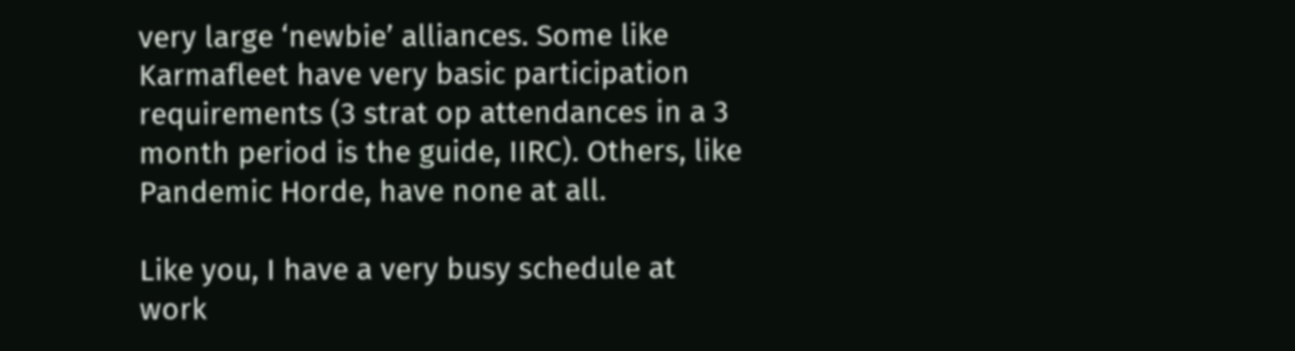very large ‘newbie’ alliances. Some like Karmafleet have very basic participation requirements (3 strat op attendances in a 3 month period is the guide, IIRC). Others, like Pandemic Horde, have none at all.

Like you, I have a very busy schedule at work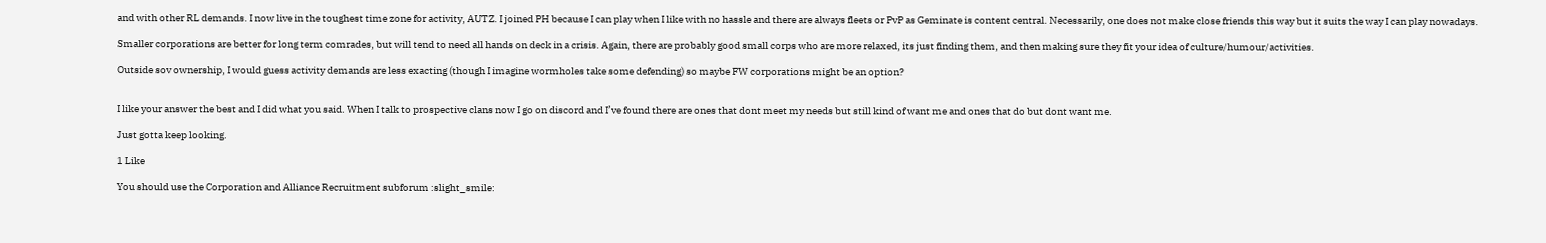and with other RL demands. I now live in the toughest time zone for activity, AUTZ. I joined PH because I can play when I like with no hassle and there are always fleets or PvP as Geminate is content central. Necessarily, one does not make close friends this way but it suits the way I can play nowadays.

Smaller corporations are better for long term comrades, but will tend to need all hands on deck in a crisis. Again, there are probably good small corps who are more relaxed, its just finding them, and then making sure they fit your idea of culture/humour/activities.

Outside sov ownership, I would guess activity demands are less exacting (though I imagine wormholes take some defending) so maybe FW corporations might be an option?


I like your answer the best and I did what you said. When I talk to prospective clans now I go on discord and I’ve found there are ones that dont meet my needs but still kind of want me and ones that do but dont want me.

Just gotta keep looking.

1 Like

You should use the Corporation and Alliance Recruitment subforum :slight_smile: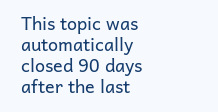This topic was automatically closed 90 days after the last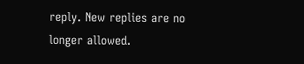reply. New replies are no longer allowed.